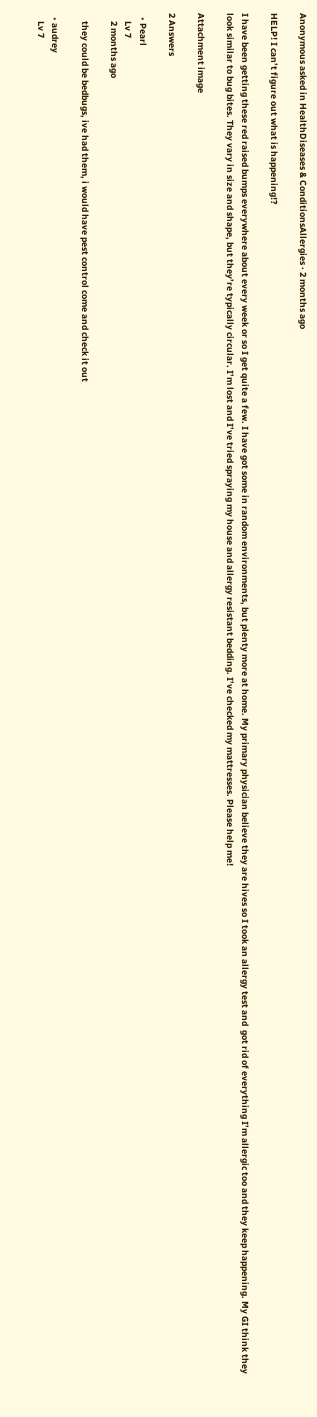Anonymous asked in HealthDiseases & ConditionsAllergies · 2 months ago

HELP! I can’t figure out what is happening!?

I have been getting these red raised bumps everywhere about every week or so I get quite a few. I have got some in random environments, but plenty more at home. My primary physician believe they are hives so I took an allergy test and  got rid of everything I’m allergic too and they keep happening. My GI think they look similar to bug bites. They vary in size and shape, but they’re typically circular. I’m lost and I’ve tried spraying my house and allergy resistant bedding. I’ve checked my mattresses. Please help me!

Attachment image

2 Answers

  • Pearl
    Lv 7
    2 months ago

    they could be bedbugs, ive had them, i would have pest control come and check it out

  • audrey
    Lv 7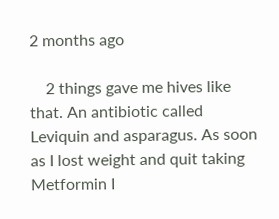2 months ago

    2 things gave me hives like that. An antibiotic called Leviquin and asparagus. As soon as I lost weight and quit taking Metformin I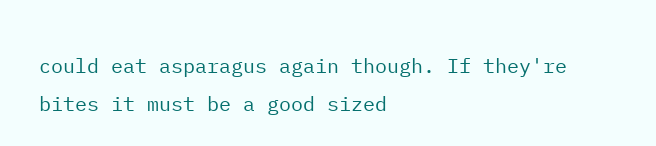could eat asparagus again though. If they're bites it must be a good sized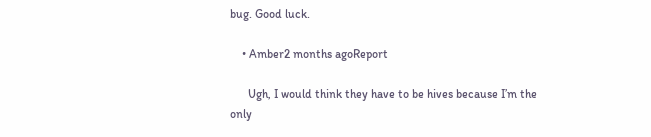bug. Good luck.

    • Amber2 months agoReport

      Ugh, I would think they have to be hives because I’m the only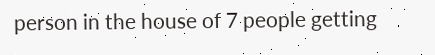person in the house of 7 people getting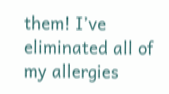them! I’ve eliminated all of my allergies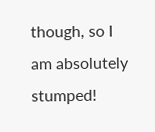though, so I am absolutely stumped!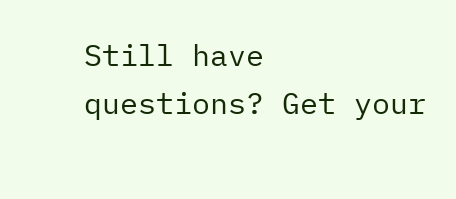Still have questions? Get your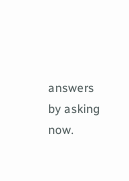answers by asking now.